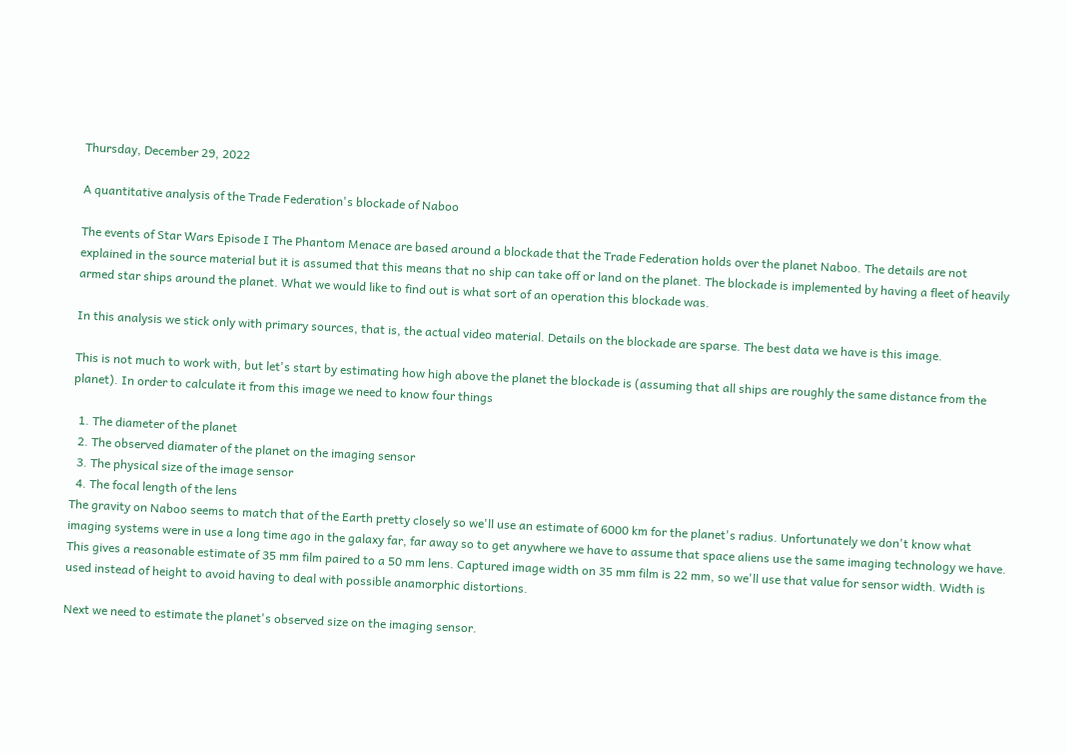Thursday, December 29, 2022

A quantitative analysis of the Trade Federation's blockade of Naboo

The events of Star Wars Episode I The Phantom Menace are based around a blockade that the Trade Federation holds over the planet Naboo. The details are not explained in the source material but it is assumed that this means that no ship can take off or land on the planet. The blockade is implemented by having a fleet of heavily armed star ships around the planet. What we would like to find out is what sort of an operation this blockade was.

In this analysis we stick only with primary sources, that is, the actual video material. Details on the blockade are sparse. The best data we have is this image.

This is not much to work with, but let's start by estimating how high above the planet the blockade is (assuming that all ships are roughly the same distance from the planet). In order to calculate it from this image we need to know four things

  1. The diameter of the planet
  2. The observed diamater of the planet on the imaging sensor
  3. The physical size of the image sensor
  4. The focal length of the lens
The gravity on Naboo seems to match that of the Earth pretty closely so we'll use an estimate of 6000 km for the planet's radius. Unfortunately we don't know what imaging systems were in use a long time ago in the galaxy far, far away so to get anywhere we have to assume that space aliens use the same imaging technology we have. This gives a reasonable estimate of 35 mm film paired to a 50 mm lens. Captured image width on 35 mm film is 22 mm, so we'll use that value for sensor width. Width is used instead of height to avoid having to deal with possible anamorphic distortions.

Next we need to estimate the planet's observed size on the imaging sensor.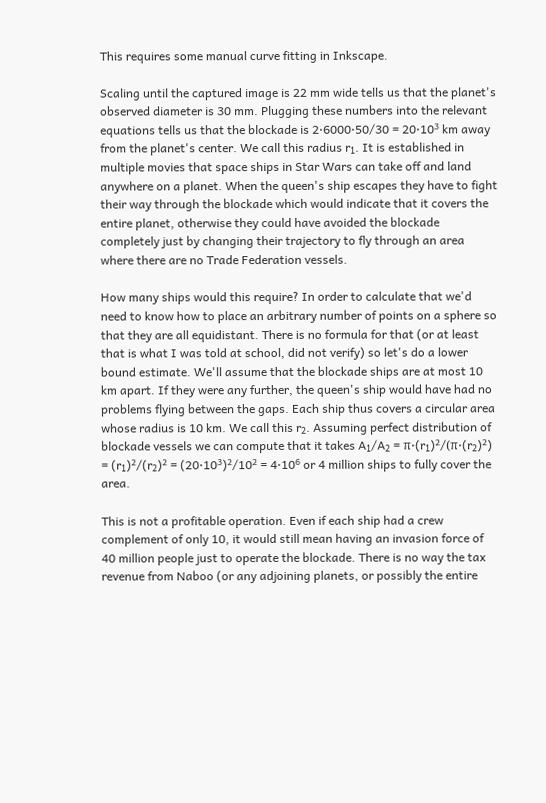This requires some manual curve fitting in Inkscape.

Scaling until the captured image is 22 mm wide tells us that the planet's observed diameter is 30 mm. Plugging these numbers into the relevant equations tells us that the blockade is 2⋅6000⋅50/30 = 20⋅10³ km away from the planet's center. We call this radius r₁. It is established in multiple movies that space ships in Star Wars can take off and land anywhere on a planet. When the queen's ship escapes they have to fight their way through the blockade which would indicate that it covers the entire planet, otherwise they could have avoided the blockade completely just by changing their trajectory to fly through an area where there are no Trade Federation vessels.

How many ships would this require? In order to calculate that we'd need to know how to place an arbitrary number of points on a sphere so that they are all equidistant. There is no formula for that (or at least that is what I was told at school, did not verify) so let's do a lower bound estimate. We'll assume that the blockade ships are at most 10 km apart. If they were any further, the queen's ship would have had no problems flying between the gaps. Each ship thus covers a circular area whose radius is 10 km. We call this r₂. Assuming perfect distribution of blockade vessels we can compute that it takes A₁/A₂ = π⋅(r₁)²/(π⋅(r₂)²) = (r₁)²/(r₂)² = (20⋅10³)²/10² = 4⋅10⁶ or 4 million ships to fully cover the area.

This is not a profitable operation. Even if each ship had a crew complement of only 10, it would still mean having an invasion force of 40 million people just to operate the blockade. There is no way the tax revenue from Naboo (or any adjoining planets, or possibly the entire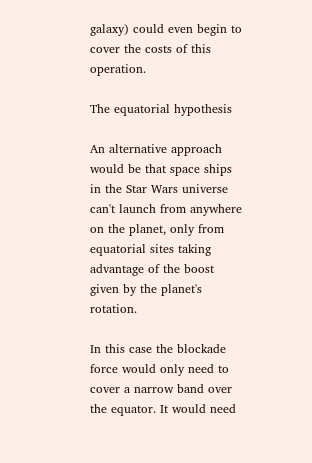galaxy) could even begin to cover the costs of this operation.

The equatorial hypothesis

An alternative approach would be that space ships in the Star Wars universe can't launch from anywhere on the planet, only from equatorial sites taking advantage of the boost given by the planet's rotation.

In this case the blockade force would only need to cover a narrow band over the equator. It would need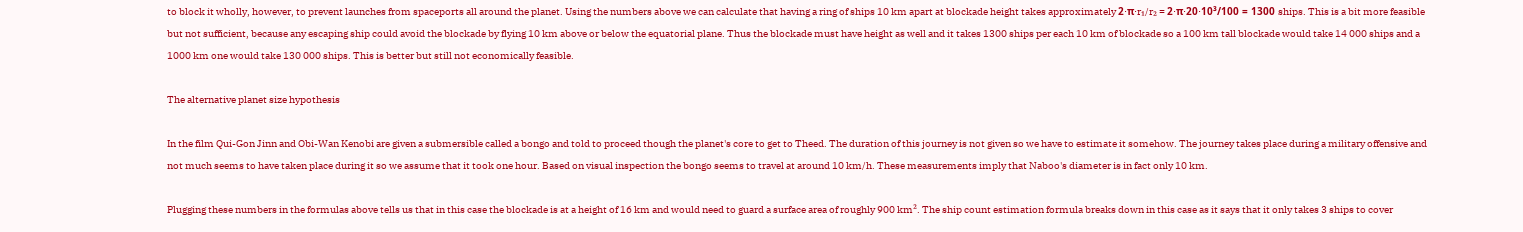to block it wholly, however, to prevent launches from spaceports all around the planet. Using the numbers above we can calculate that having a ring of ships 10 km apart at blockade height takes approximately 2⋅π⋅r₁/r₂ = 2⋅π⋅20⋅10³/100 = 1300 ships. This is a bit more feasible but not sufficient, because any escaping ship could avoid the blockade by flying 10 km above or below the equatorial plane. Thus the blockade must have height as well and it takes 1300 ships per each 10 km of blockade so a 100 km tall blockade would take 14 000 ships and a 1000 km one would take 130 000 ships. This is better but still not economically feasible.

The alternative planet size hypothesis

In the film Qui-Gon Jinn and Obi-Wan Kenobi are given a submersible called a bongo and told to proceed though the planet's core to get to Theed. The duration of this journey is not given so we have to estimate it somehow. The journey takes place during a military offensive and not much seems to have taken place during it so we assume that it took one hour. Based on visual inspection the bongo seems to travel at around 10 km/h. These measurements imply that Naboo's diameter is in fact only 10 km.

Plugging these numbers in the formulas above tells us that in this case the blockade is at a height of 16 km and would need to guard a surface area of roughly 900 km². The ship count estimation formula breaks down in this case as it says that it only takes 3 ships to cover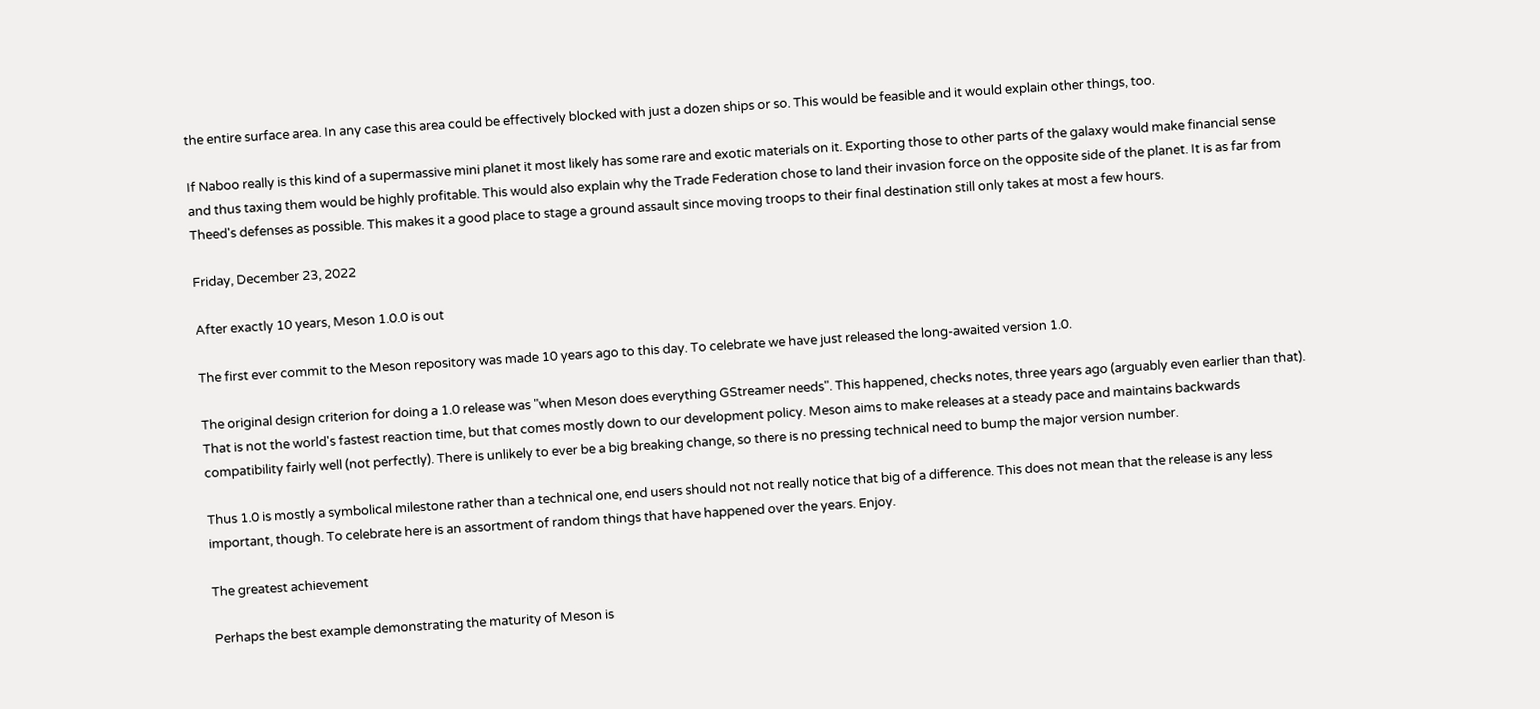the entire surface area. In any case this area could be effectively blocked with just a dozen ships or so. This would be feasible and it would explain other things, too.

If Naboo really is this kind of a supermassive mini planet it most likely has some rare and exotic materials on it. Exporting those to other parts of the galaxy would make financial sense and thus taxing them would be highly profitable. This would also explain why the Trade Federation chose to land their invasion force on the opposite side of the planet. It is as far from Theed's defenses as possible. This makes it a good place to stage a ground assault since moving troops to their final destination still only takes at most a few hours.

Friday, December 23, 2022

After exactly 10 years, Meson 1.0.0 is out

The first ever commit to the Meson repository was made 10 years ago to this day. To celebrate we have just released the long-awaited version 1.0.

The original design criterion for doing a 1.0 release was "when Meson does everything GStreamer needs". This happened, checks notes, three years ago (arguably even earlier than that). That is not the world's fastest reaction time, but that comes mostly down to our development policy. Meson aims to make releases at a steady pace and maintains backwards compatibility fairly well (not perfectly). There is unlikely to ever be a big breaking change, so there is no pressing technical need to bump the major version number.

Thus 1.0 is mostly a symbolical milestone rather than a technical one, end users should not not really notice that big of a difference. This does not mean that the release is any less important, though. To celebrate here is an assortment of random things that have happened over the years. Enjoy.

The greatest achievement

Perhaps the best example demonstrating the maturity of Meson is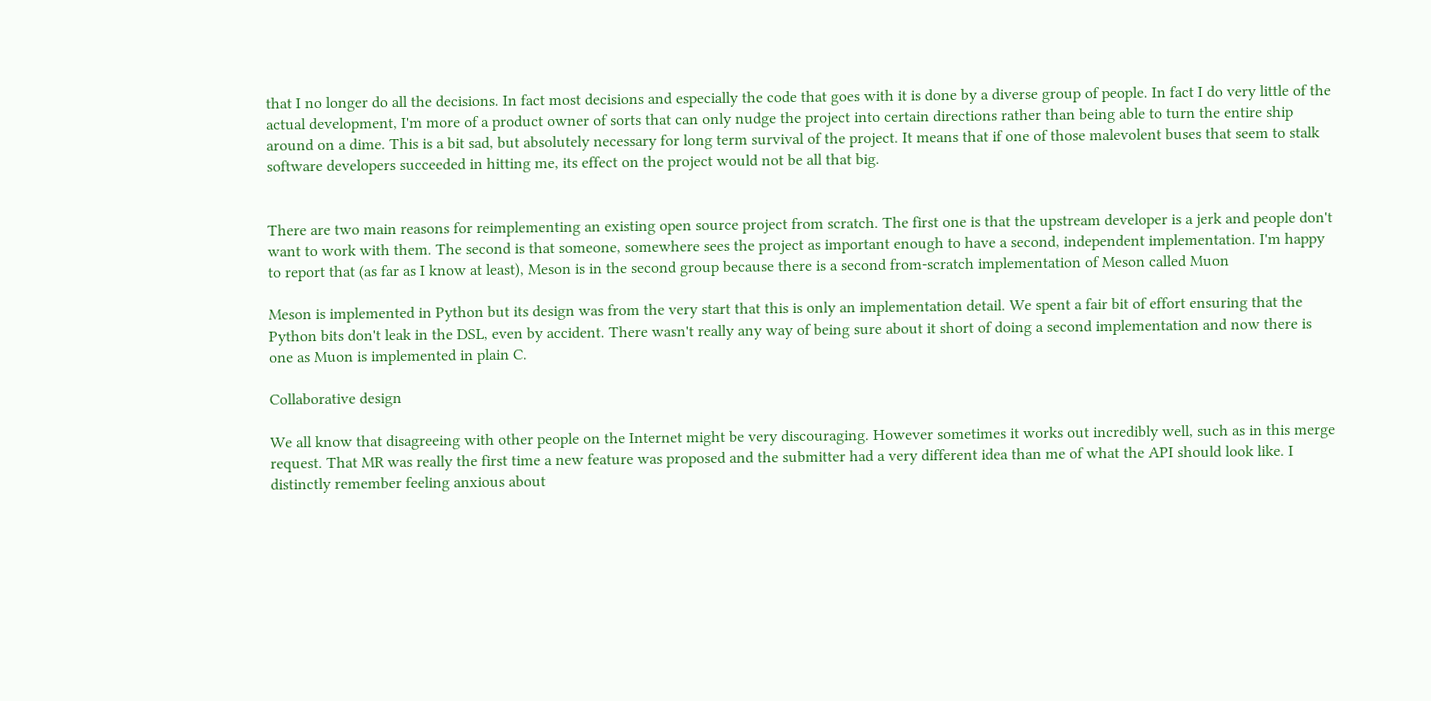that I no longer do all the decisions. In fact most decisions and especially the code that goes with it is done by a diverse group of people. In fact I do very little of the actual development, I'm more of a product owner of sorts that can only nudge the project into certain directions rather than being able to turn the entire ship around on a dime. This is a bit sad, but absolutely necessary for long term survival of the project. It means that if one of those malevolent buses that seem to stalk software developers succeeded in hitting me, its effect on the project would not be all that big.


There are two main reasons for reimplementing an existing open source project from scratch. The first one is that the upstream developer is a jerk and people don't want to work with them. The second is that someone, somewhere sees the project as important enough to have a second, independent implementation. I'm happy to report that (as far as I know at least), Meson is in the second group because there is a second from-scratch implementation of Meson called Muon

Meson is implemented in Python but its design was from the very start that this is only an implementation detail. We spent a fair bit of effort ensuring that the Python bits don't leak in the DSL, even by accident. There wasn't really any way of being sure about it short of doing a second implementation and now there is one as Muon is implemented in plain C.

Collaborative design

We all know that disagreeing with other people on the Internet might be very discouraging. However sometimes it works out incredibly well, such as in this merge request. That MR was really the first time a new feature was proposed and the submitter had a very different idea than me of what the API should look like. I distinctly remember feeling anxious about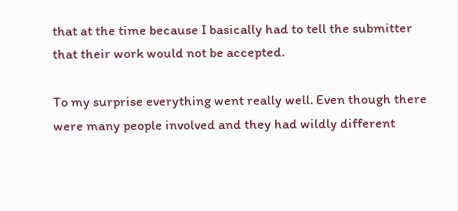that at the time because I basically had to tell the submitter that their work would not be accepted.

To my surprise everything went really well. Even though there were many people involved and they had wildly different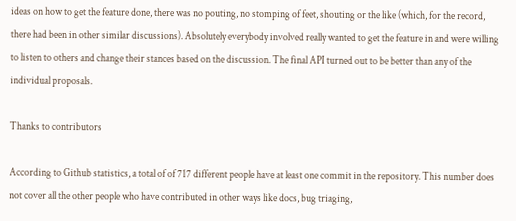ideas on how to get the feature done, there was no pouting, no stomping of feet, shouting or the like (which, for the record, there had been in other similar discussions). Absolutely everybody involved really wanted to get the feature in and were willing to listen to others and change their stances based on the discussion. The final API turned out to be better than any of the individual proposals.

Thanks to contributors

According to Github statistics, a total of of 717 different people have at least one commit in the repository. This number does not cover all the other people who have contributed in other ways like docs, bug triaging,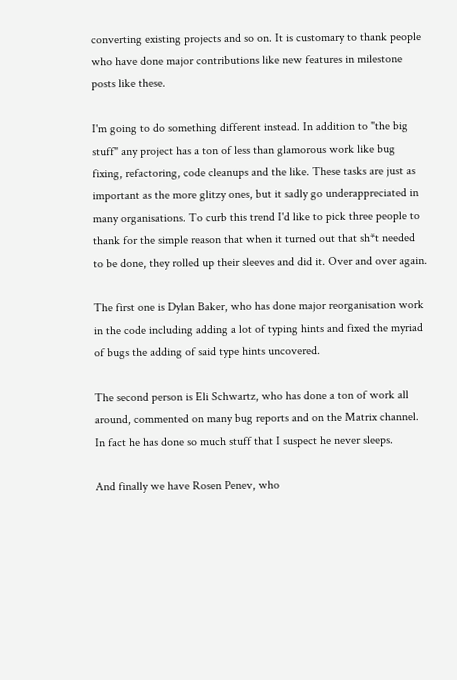converting existing projects and so on. It is customary to thank people who have done major contributions like new features in milestone posts like these.

I'm going to do something different instead. In addition to "the big stuff" any project has a ton of less than glamorous work like bug fixing, refactoring, code cleanups and the like. These tasks are just as important as the more glitzy ones, but it sadly go underappreciated in many organisations. To curb this trend I'd like to pick three people to thank for the simple reason that when it turned out that sh*t needed to be done, they rolled up their sleeves and did it. Over and over again.

The first one is Dylan Baker, who has done major reorganisation work in the code including adding a lot of typing hints and fixed the myriad of bugs the adding of said type hints uncovered.

The second person is Eli Schwartz, who has done a ton of work all around, commented on many bug reports and on the Matrix channel. In fact he has done so much stuff that I suspect he never sleeps.

And finally we have Rosen Penev, who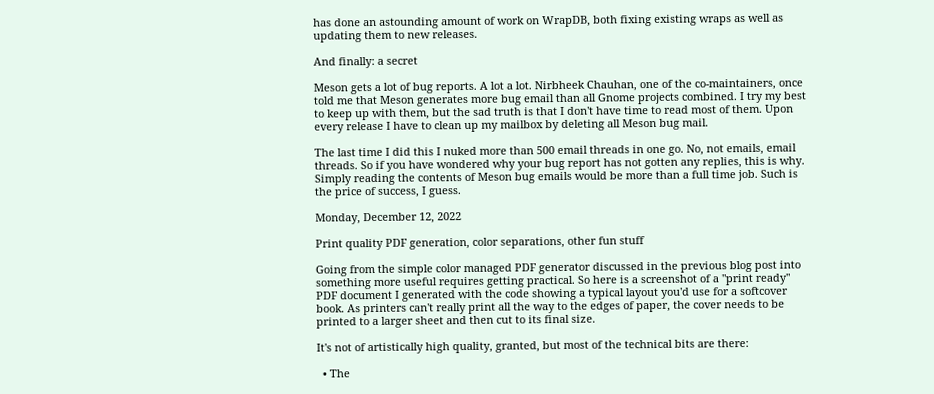has done an astounding amount of work on WrapDB, both fixing existing wraps as well as updating them to new releases.

And finally: a secret

Meson gets a lot of bug reports. A lot a lot. Nirbheek Chauhan, one of the co-maintainers, once told me that Meson generates more bug email than all Gnome projects combined. I try my best to keep up with them, but the sad truth is that I don't have time to read most of them. Upon every release I have to clean up my mailbox by deleting all Meson bug mail.

The last time I did this I nuked more than 500 email threads in one go. No, not emails, email threads. So if you have wondered why your bug report has not gotten any replies, this is why. Simply reading the contents of Meson bug emails would be more than a full time job. Such is the price of success, I guess.

Monday, December 12, 2022

Print quality PDF generation, color separations, other fun stuff

Going from the simple color managed PDF generator discussed in the previous blog post into something more useful requires getting practical. So here is a screenshot of a "print ready" PDF document I generated with the code showing a typical layout you'd use for a softcover book. As printers can't really print all the way to the edges of paper, the cover needs to be printed to a larger sheet and then cut to its final size.

It's not of artistically high quality, granted, but most of the technical bits are there:

  • The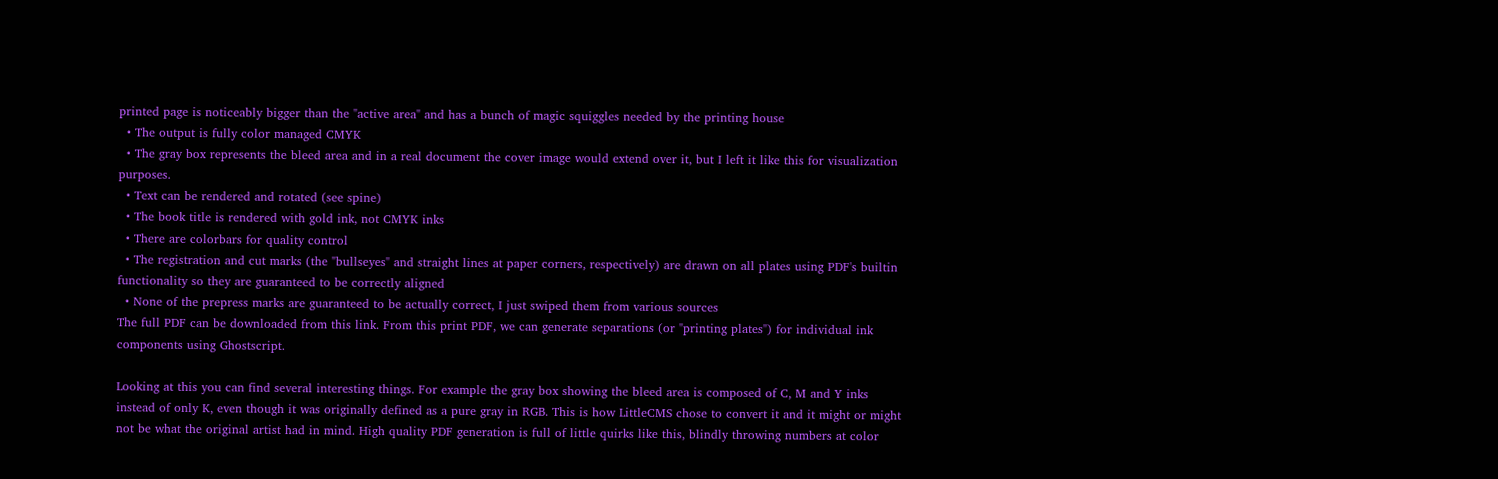printed page is noticeably bigger than the "active area" and has a bunch of magic squiggles needed by the printing house
  • The output is fully color managed CMYK
  • The gray box represents the bleed area and in a real document the cover image would extend over it, but I left it like this for visualization purposes.
  • Text can be rendered and rotated (see spine)
  • The book title is rendered with gold ink, not CMYK inks
  • There are colorbars for quality control
  • The registration and cut marks (the "bullseyes" and straight lines at paper corners, respectively) are drawn on all plates using PDF's builtin functionality so they are guaranteed to be correctly aligned
  • None of the prepress marks are guaranteed to be actually correct, I just swiped them from various sources
The full PDF can be downloaded from this link. From this print PDF, we can generate separations (or "printing plates") for individual ink components using Ghostscript.

Looking at this you can find several interesting things. For example the gray box showing the bleed area is composed of C, M and Y inks instead of only K, even though it was originally defined as a pure gray in RGB. This is how LittleCMS chose to convert it and it might or might not be what the original artist had in mind. High quality PDF generation is full of little quirks like this, blindly throwing numbers at color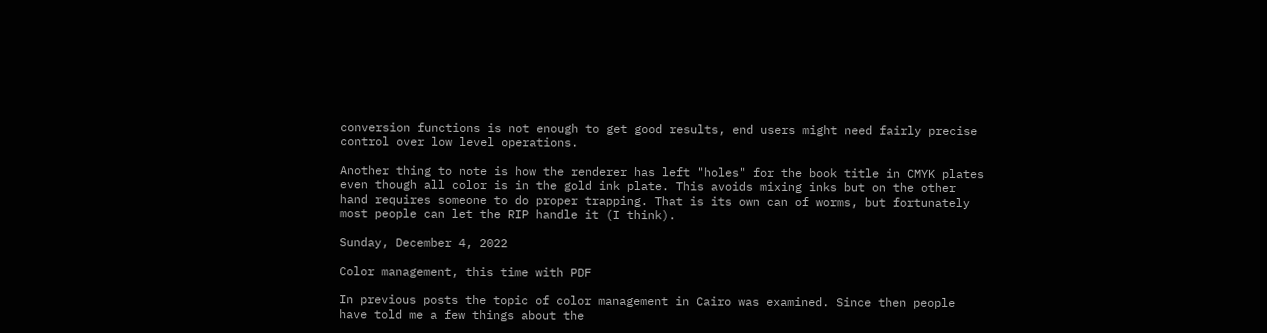conversion functions is not enough to get good results, end users might need fairly precise control over low level operations.

Another thing to note is how the renderer has left "holes" for the book title in CMYK plates even though all color is in the gold ink plate. This avoids mixing inks but on the other hand requires someone to do proper trapping. That is its own can of worms, but fortunately most people can let the RIP handle it (I think).

Sunday, December 4, 2022

Color management, this time with PDF

In previous posts the topic of color management in Cairo was examined. Since then people have told me a few things about the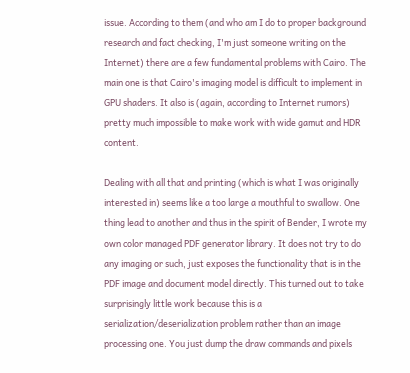issue. According to them (and who am I do to proper background research and fact checking, I'm just someone writing on the Internet) there are a few fundamental problems with Cairo. The main one is that Cairo's imaging model is difficult to implement in GPU shaders. It also is (again, according to Internet rumors) pretty much impossible to make work with wide gamut and HDR content.

Dealing with all that and printing (which is what I was originally interested in) seems like a too large a mouthful to swallow. One thing lead to another and thus in the spirit of Bender, I wrote my own color managed PDF generator library. It does not try to do any imaging or such, just exposes the functionality that is in the PDF image and document model directly. This turned out to take surprisingly little work because this is a serialization/deserialization problem rather than an image processing one. You just dump the draw commands and pixels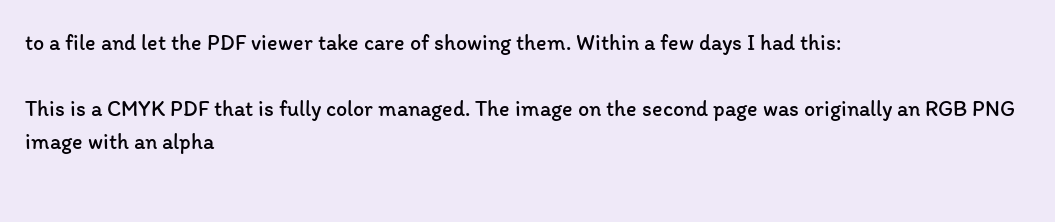to a file and let the PDF viewer take care of showing them. Within a few days I had this:

This is a CMYK PDF that is fully color managed. The image on the second page was originally an RGB PNG image with an alpha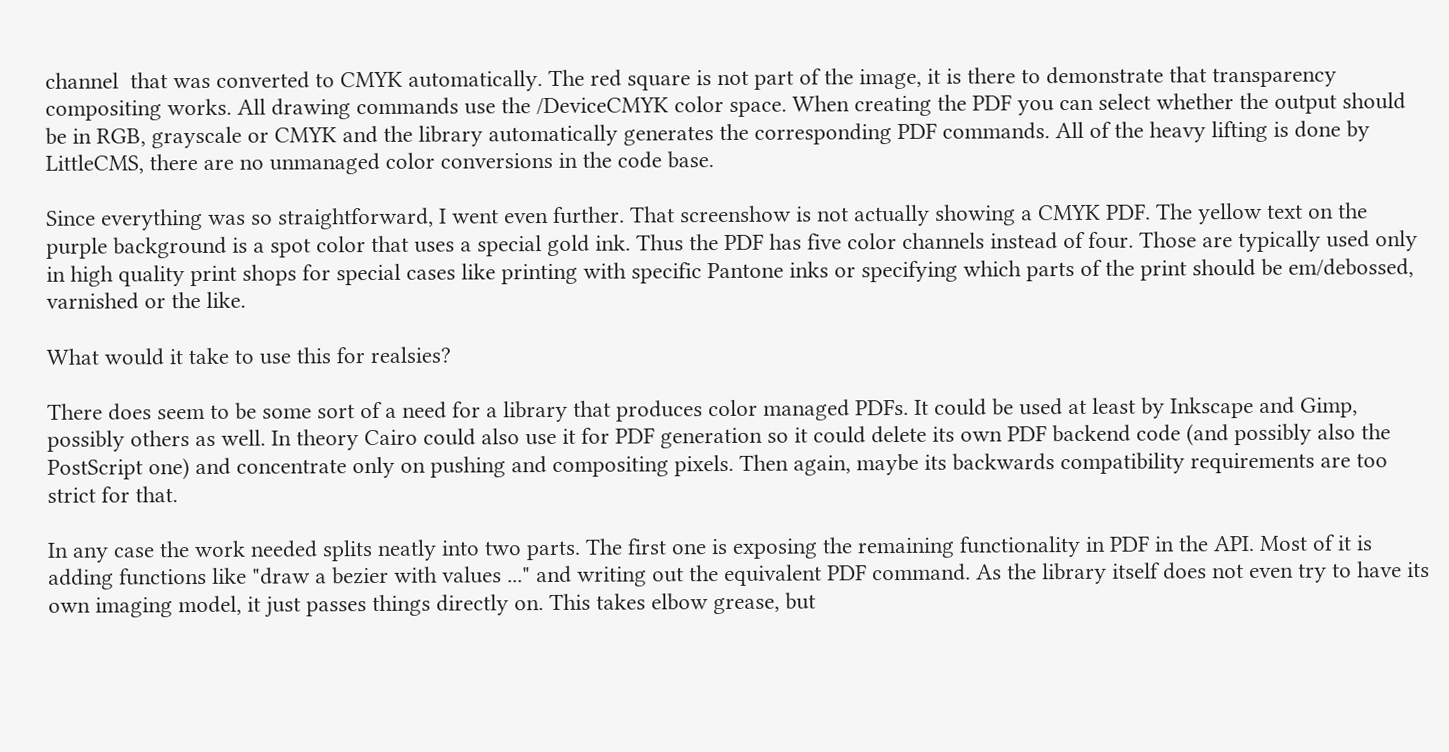channel  that was converted to CMYK automatically. The red square is not part of the image, it is there to demonstrate that transparency compositing works. All drawing commands use the /DeviceCMYK color space. When creating the PDF you can select whether the output should be in RGB, grayscale or CMYK and the library automatically generates the corresponding PDF commands. All of the heavy lifting is done by LittleCMS, there are no unmanaged color conversions in the code base.

Since everything was so straightforward, I went even further. That screenshow is not actually showing a CMYK PDF. The yellow text on the purple background is a spot color that uses a special gold ink. Thus the PDF has five color channels instead of four. Those are typically used only in high quality print shops for special cases like printing with specific Pantone inks or specifying which parts of the print should be em/debossed, varnished or the like.

What would it take to use this for realsies?

There does seem to be some sort of a need for a library that produces color managed PDFs. It could be used at least by Inkscape and Gimp, possibly others as well. In theory Cairo could also use it for PDF generation so it could delete its own PDF backend code (and possibly also the PostScript one) and concentrate only on pushing and compositing pixels. Then again, maybe its backwards compatibility requirements are too strict for that.

In any case the work needed splits neatly into two parts. The first one is exposing the remaining functionality in PDF in the API. Most of it is adding functions like "draw a bezier with values ..." and writing out the equivalent PDF command. As the library itself does not even try to have its own imaging model, it just passes things directly on. This takes elbow grease, but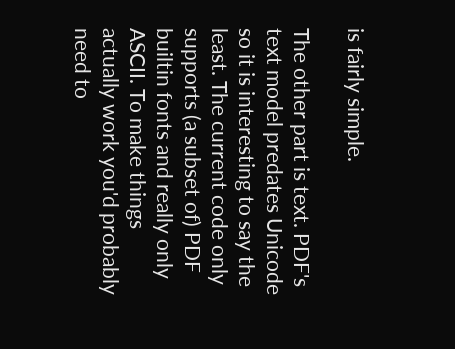is fairly simple.

The other part is text. PDF's text model predates Unicode so it is interesting to say the least. The current code only supports (a subset of) PDF builtin fonts and really only ASCII. To make things actually work you'd probably need to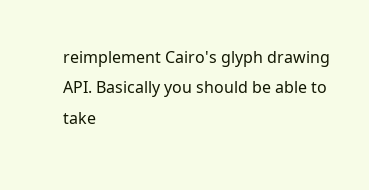reimplement Cairo's glyph drawing API. Basically you should be able to take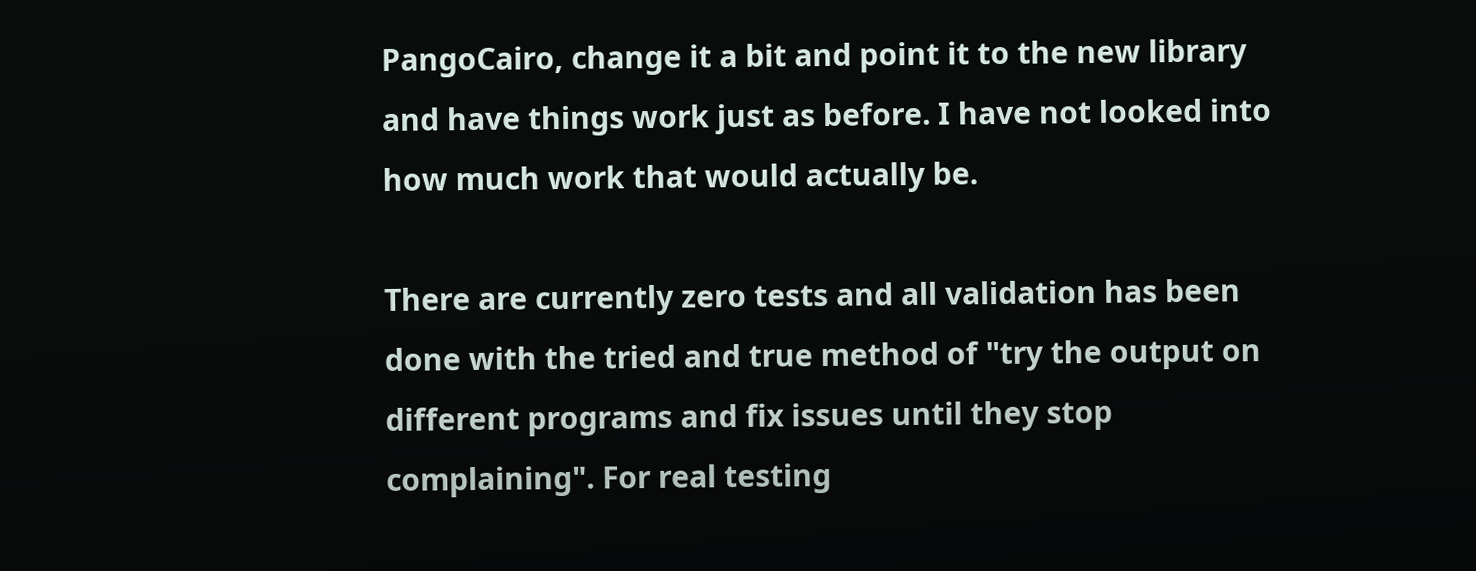PangoCairo, change it a bit and point it to the new library and have things work just as before. I have not looked into how much work that would actually be.

There are currently zero tests and all validation has been done with the tried and true method of "try the output on different programs and fix issues until they stop complaining". For real testing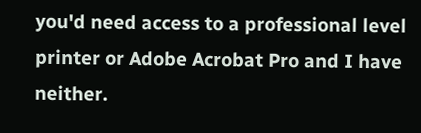you'd need access to a professional level printer or Adobe Acrobat Pro and I have neither.